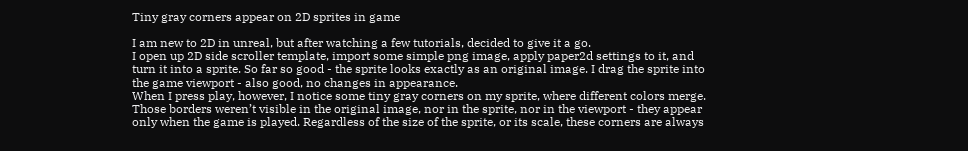Tiny gray corners appear on 2D sprites in game

I am new to 2D in unreal, but after watching a few tutorials, decided to give it a go.
I open up 2D side scroller template, import some simple png image, apply paper2d settings to it, and turn it into a sprite. So far so good - the sprite looks exactly as an original image. I drag the sprite into the game viewport - also good, no changes in appearance.
When I press play, however, I notice some tiny gray corners on my sprite, where different colors merge. Those borders weren’t visible in the original image, nor in the sprite, nor in the viewport - they appear only when the game is played. Regardless of the size of the sprite, or its scale, these corners are always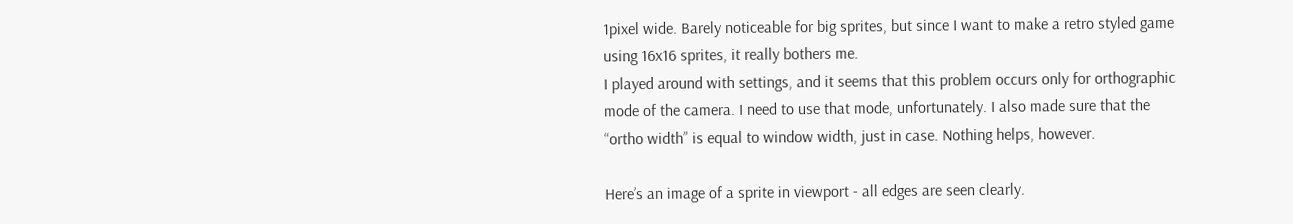1pixel wide. Barely noticeable for big sprites, but since I want to make a retro styled game using 16x16 sprites, it really bothers me.
I played around with settings, and it seems that this problem occurs only for orthographic mode of the camera. I need to use that mode, unfortunately. I also made sure that the “ortho width” is equal to window width, just in case. Nothing helps, however.

Here’s an image of a sprite in viewport - all edges are seen clearly.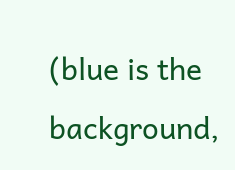(blue is the background,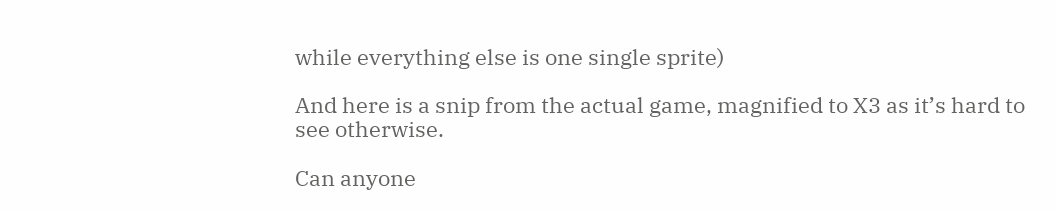while everything else is one single sprite)

And here is a snip from the actual game, magnified to X3 as it’s hard to see otherwise.

Can anyone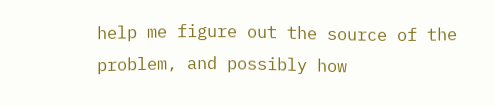help me figure out the source of the problem, and possibly how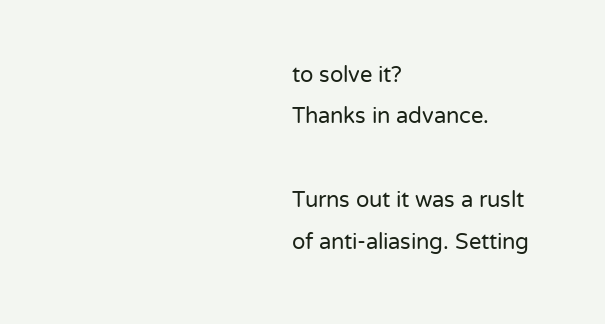to solve it?
Thanks in advance.

Turns out it was a ruslt of anti-aliasing. Setting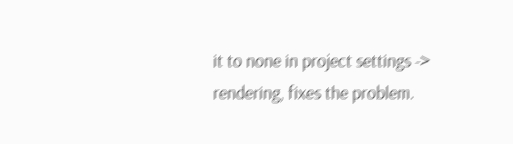it to none in project settings -> rendering, fixes the problem.